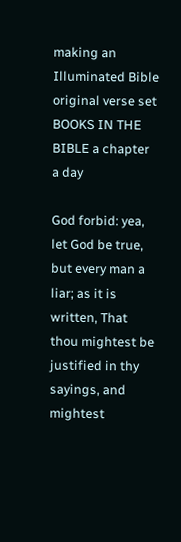making an Illuminated Bible original verse set
BOOKS IN THE BIBLE a chapter a day

God forbid: yea, let God be true, but every man a liar; as it is written, That thou mightest be justified in thy sayings, and mightest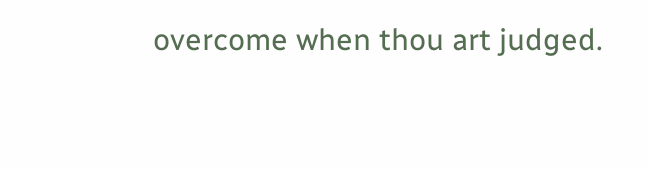overcome when thou art judged.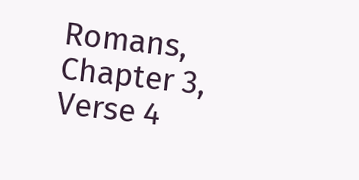Romans, Chapter 3, Verse 4